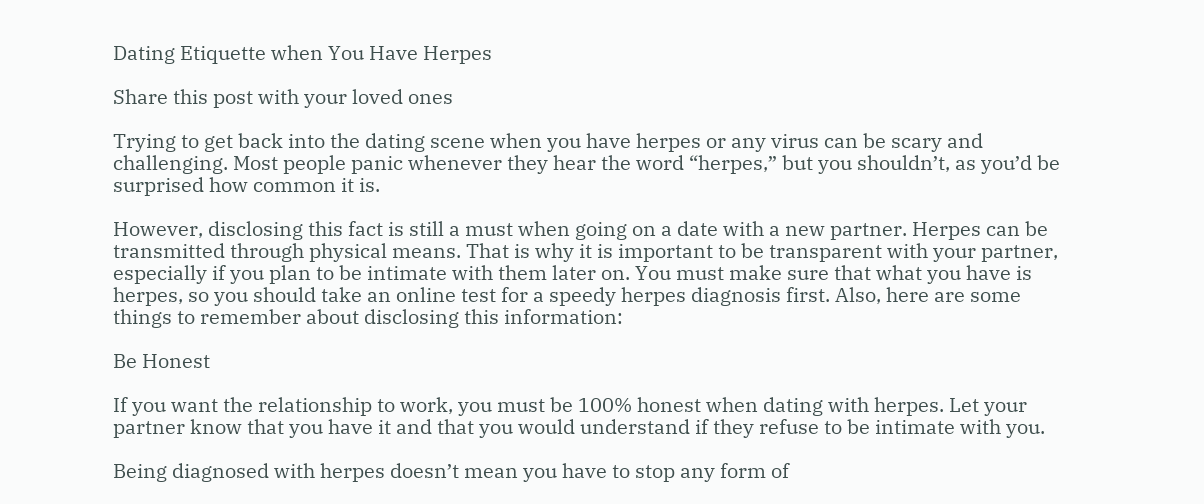Dating Etiquette when You Have Herpes

Share this post with your loved ones

Trying to get back into the dating scene when you have herpes or any virus can be scary and challenging. Most people panic whenever they hear the word “herpes,” but you shouldn’t, as you’d be surprised how common it is.

However, disclosing this fact is still a must when going on a date with a new partner. Herpes can be transmitted through physical means. That is why it is important to be transparent with your partner, especially if you plan to be intimate with them later on. You must make sure that what you have is herpes, so you should take an online test for a speedy herpes diagnosis first. Also, here are some things to remember about disclosing this information:

Be Honest

If you want the relationship to work, you must be 100% honest when dating with herpes. Let your partner know that you have it and that you would understand if they refuse to be intimate with you.

Being diagnosed with herpes doesn’t mean you have to stop any form of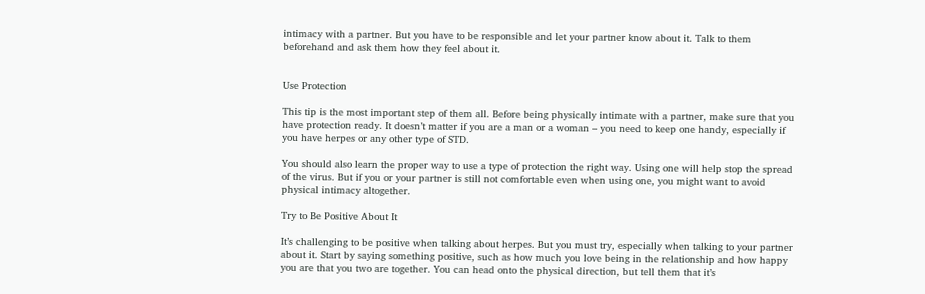intimacy with a partner. But you have to be responsible and let your partner know about it. Talk to them beforehand and ask them how they feel about it.


Use Protection

This tip is the most important step of them all. Before being physically intimate with a partner, make sure that you have protection ready. It doesn’t matter if you are a man or a woman – you need to keep one handy, especially if you have herpes or any other type of STD.

You should also learn the proper way to use a type of protection the right way. Using one will help stop the spread of the virus. But if you or your partner is still not comfortable even when using one, you might want to avoid physical intimacy altogether.

Try to Be Positive About It

It’s challenging to be positive when talking about herpes. But you must try, especially when talking to your partner about it. Start by saying something positive, such as how much you love being in the relationship and how happy you are that you two are together. You can head onto the physical direction, but tell them that it’s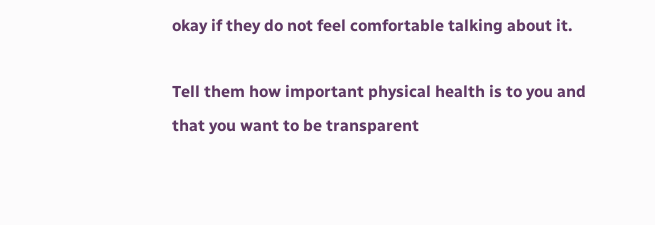okay if they do not feel comfortable talking about it.

Tell them how important physical health is to you and that you want to be transparent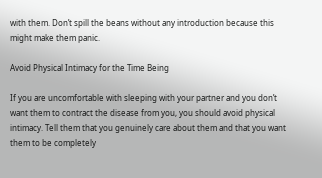with them. Don’t spill the beans without any introduction because this might make them panic.

Avoid Physical Intimacy for the Time Being

If you are uncomfortable with sleeping with your partner and you don’t want them to contract the disease from you, you should avoid physical intimacy. Tell them that you genuinely care about them and that you want them to be completely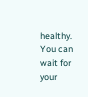healthy. You can wait for your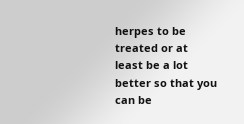herpes to be treated or at least be a lot better so that you can be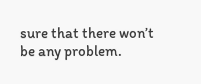sure that there won’t be any problem.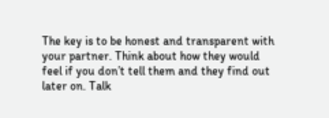The key is to be honest and transparent with your partner. Think about how they would feel if you don’t tell them and they find out later on. Talk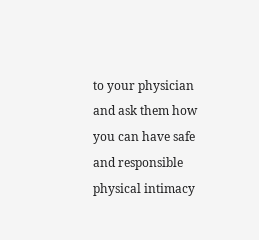to your physician and ask them how you can have safe and responsible physical intimacy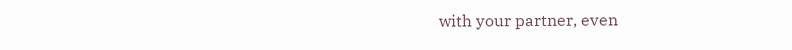with your partner, even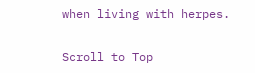when living with herpes.

Scroll to Top